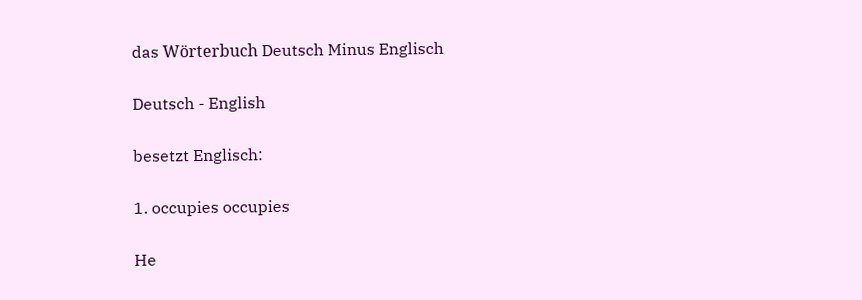das Wörterbuch Deutsch Minus Englisch

Deutsch - English

besetzt Englisch:

1. occupies occupies

He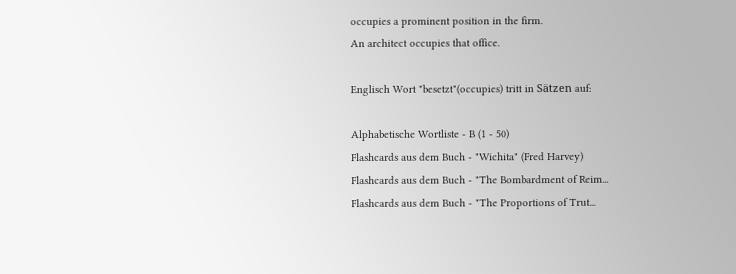occupies a prominent position in the firm.
An architect occupies that office.

Englisch Wort "besetzt"(occupies) tritt in Sätzen auf:

Alphabetische Wortliste - B (1 - 50)
Flashcards aus dem Buch - "Wichita" (Fred Harvey)
Flashcards aus dem Buch - "The Bombardment of Reim...
Flashcards aus dem Buch - "The Proportions of Trut...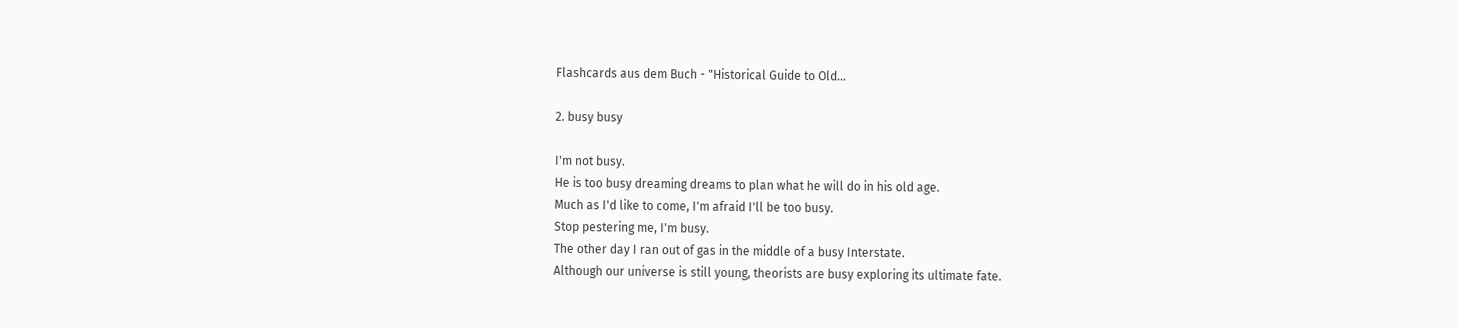Flashcards aus dem Buch - "Historical Guide to Old...

2. busy busy

I'm not busy.
He is too busy dreaming dreams to plan what he will do in his old age.
Much as I'd like to come, I'm afraid I'll be too busy.
Stop pestering me, I'm busy.
The other day I ran out of gas in the middle of a busy Interstate.
Although our universe is still young, theorists are busy exploring its ultimate fate.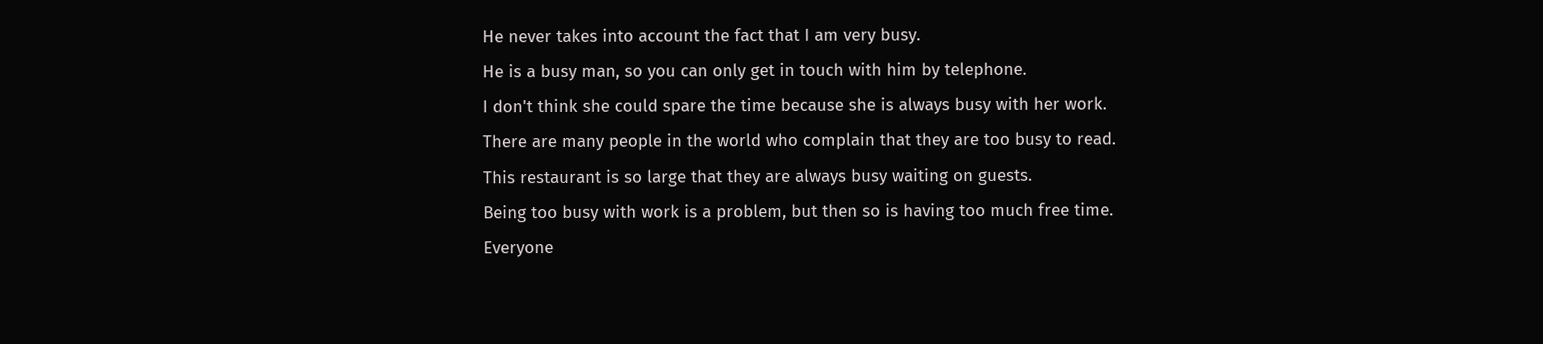He never takes into account the fact that I am very busy.
He is a busy man, so you can only get in touch with him by telephone.
I don't think she could spare the time because she is always busy with her work.
There are many people in the world who complain that they are too busy to read.
This restaurant is so large that they are always busy waiting on guests.
Being too busy with work is a problem, but then so is having too much free time.
Everyone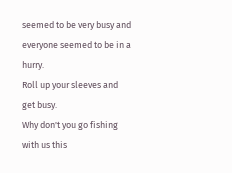seemed to be very busy and everyone seemed to be in a hurry.
Roll up your sleeves and get busy.
Why don't you go fishing with us this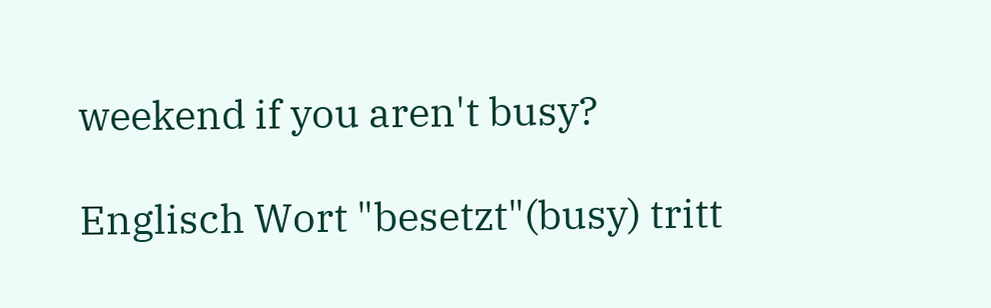weekend if you aren't busy?

Englisch Wort "besetzt"(busy) tritt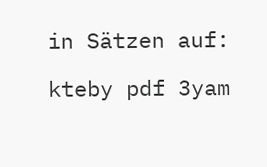in Sätzen auf:

kteby pdf 3yam